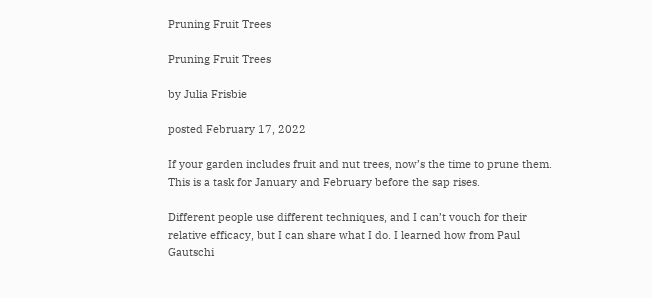Pruning Fruit Trees

Pruning Fruit Trees

by Julia Frisbie

posted February 17, 2022

If your garden includes fruit and nut trees, now’s the time to prune them. This is a task for January and February before the sap rises.

Different people use different techniques, and I can’t vouch for their relative efficacy, but I can share what I do. I learned how from Paul Gautschi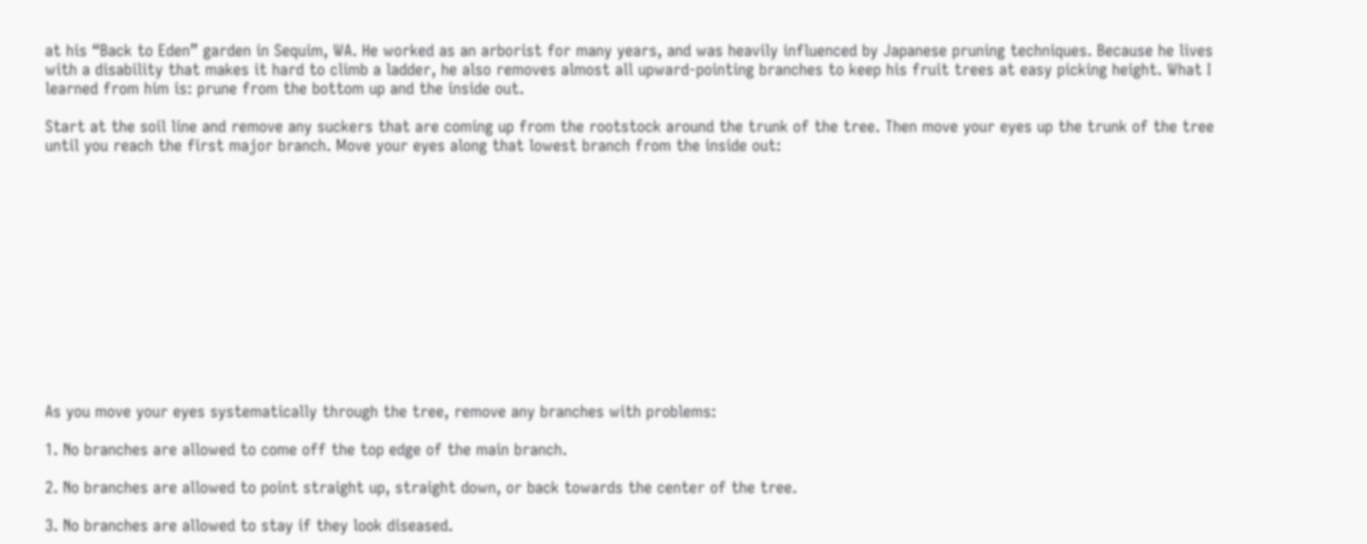at his “Back to Eden” garden in Sequim, WA. He worked as an arborist for many years, and was heavily influenced by Japanese pruning techniques. Because he lives with a disability that makes it hard to climb a ladder, he also removes almost all upward-pointing branches to keep his fruit trees at easy picking height. What I learned from him is: prune from the bottom up and the inside out.

Start at the soil line and remove any suckers that are coming up from the rootstock around the trunk of the tree. Then move your eyes up the trunk of the tree until you reach the first major branch. Move your eyes along that lowest branch from the inside out:













As you move your eyes systematically through the tree, remove any branches with problems:

1. No branches are allowed to come off the top edge of the main branch.

2. No branches are allowed to point straight up, straight down, or back towards the center of the tree.

3. No branches are allowed to stay if they look diseased.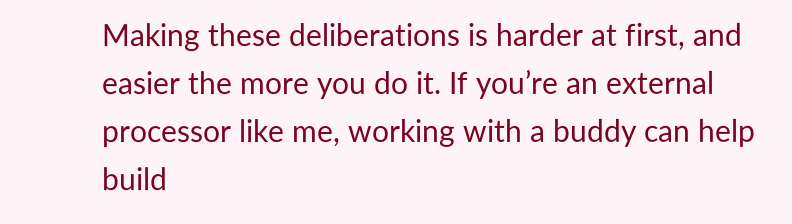Making these deliberations is harder at first, and easier the more you do it. If you’re an external processor like me, working with a buddy can help build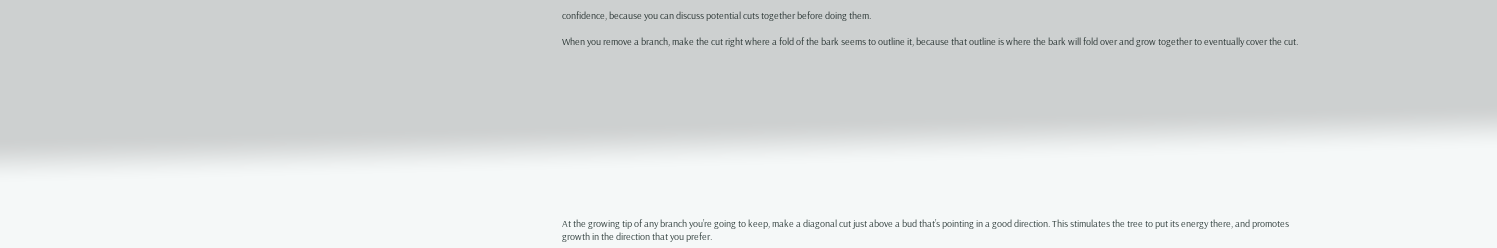confidence, because you can discuss potential cuts together before doing them.

When you remove a branch, make the cut right where a fold of the bark seems to outline it, because that outline is where the bark will fold over and grow together to eventually cover the cut.













At the growing tip of any branch you’re going to keep, make a diagonal cut just above a bud that’s pointing in a good direction. This stimulates the tree to put its energy there, and promotes growth in the direction that you prefer.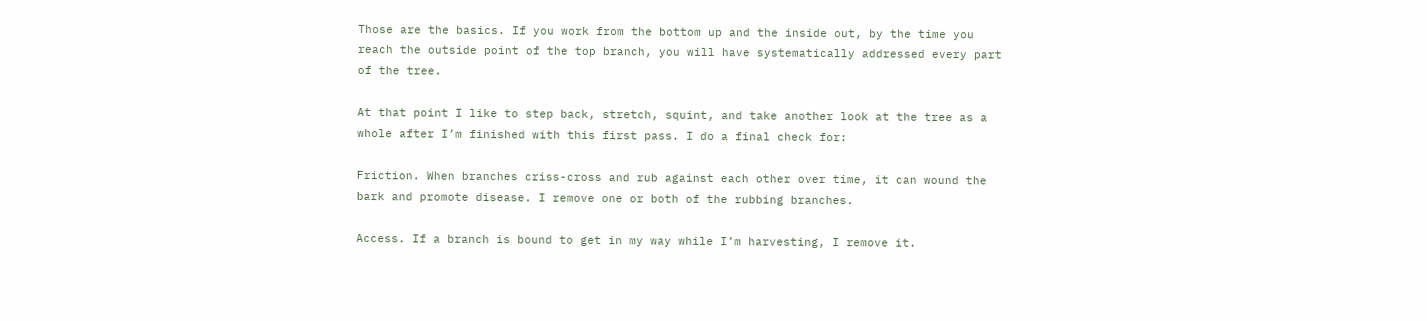Those are the basics. If you work from the bottom up and the inside out, by the time you reach the outside point of the top branch, you will have systematically addressed every part of the tree.

At that point I like to step back, stretch, squint, and take another look at the tree as a whole after I’m finished with this first pass. I do a final check for:

Friction. When branches criss-cross and rub against each other over time, it can wound the bark and promote disease. I remove one or both of the rubbing branches.

Access. If a branch is bound to get in my way while I’m harvesting, I remove it.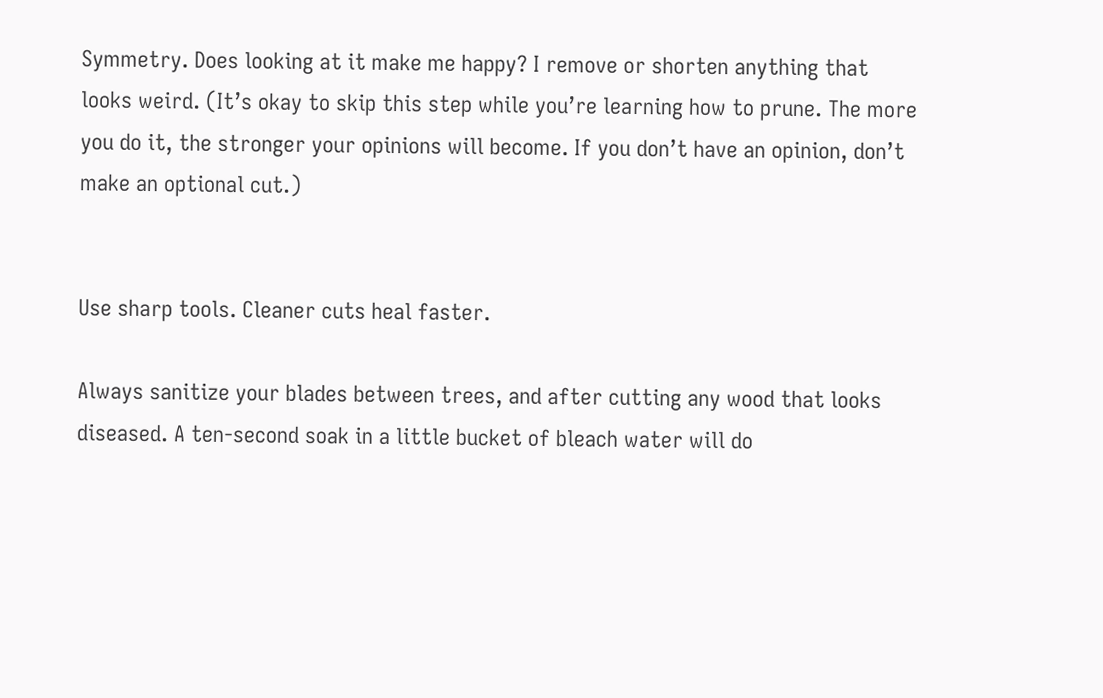Symmetry. Does looking at it make me happy? I remove or shorten anything that looks weird. (It’s okay to skip this step while you’re learning how to prune. The more you do it, the stronger your opinions will become. If you don’t have an opinion, don’t make an optional cut.)


Use sharp tools. Cleaner cuts heal faster.

Always sanitize your blades between trees, and after cutting any wood that looks diseased. A ten-second soak in a little bucket of bleach water will do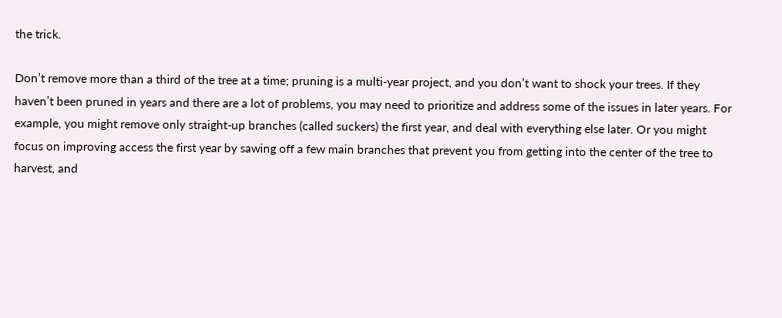the trick.

Don’t remove more than a third of the tree at a time; pruning is a multi-year project, and you don’t want to shock your trees. If they haven’t been pruned in years and there are a lot of problems, you may need to prioritize and address some of the issues in later years. For example, you might remove only straight-up branches (called suckers) the first year, and deal with everything else later. Or you might focus on improving access the first year by sawing off a few main branches that prevent you from getting into the center of the tree to harvest, and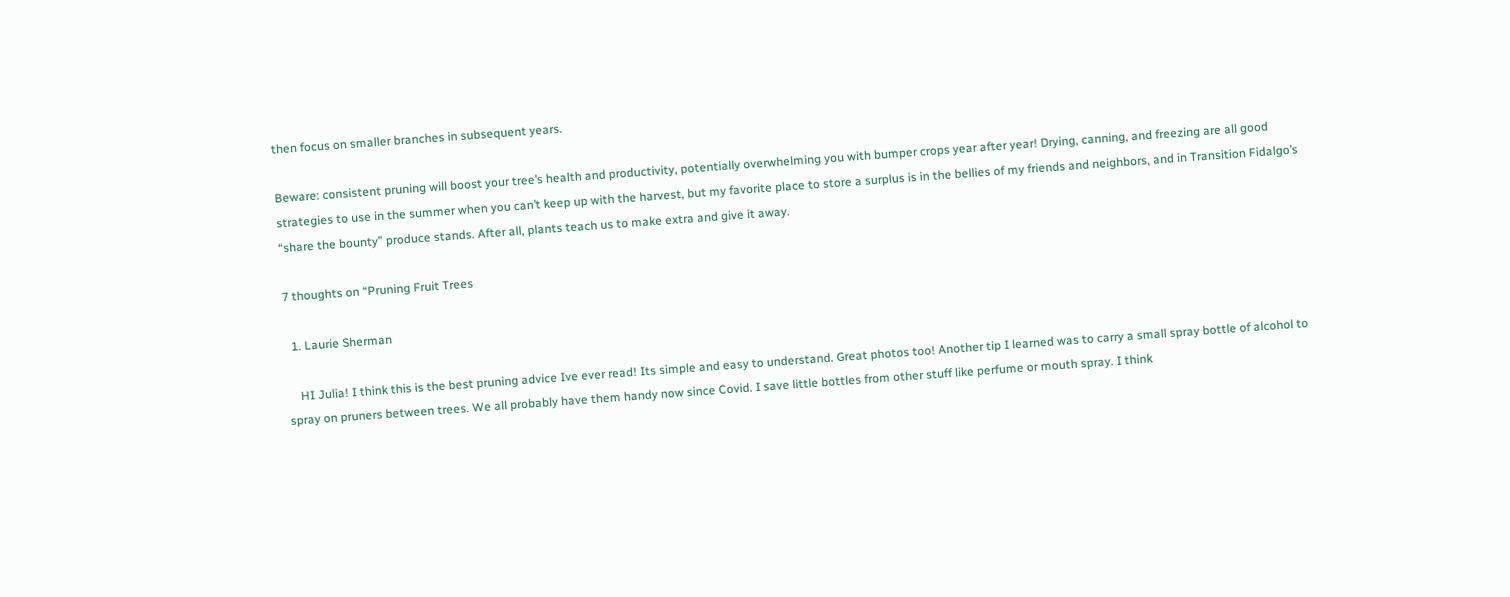then focus on smaller branches in subsequent years.

Beware: consistent pruning will boost your tree’s health and productivity, potentially overwhelming you with bumper crops year after year! Drying, canning, and freezing are all good strategies to use in the summer when you can’t keep up with the harvest, but my favorite place to store a surplus is in the bellies of my friends and neighbors, and in Transition Fidalgo’s “share the bounty” produce stands. After all, plants teach us to make extra and give it away.

7 thoughts on “Pruning Fruit Trees

  1. Laurie Sherman

    HI Julia! I think this is the best pruning advice Ive ever read! Its simple and easy to understand. Great photos too! Another tip I learned was to carry a small spray bottle of alcohol to spray on pruners between trees. We all probably have them handy now since Covid. I save little bottles from other stuff like perfume or mouth spray. I think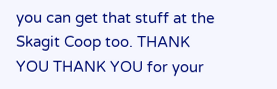you can get that stuff at the Skagit Coop too. THANK YOU THANK YOU for your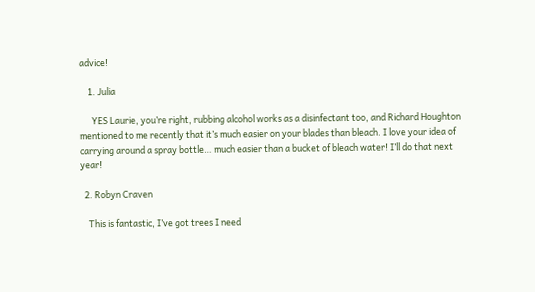advice!

    1. Julia

      YES Laurie, you’re right, rubbing alcohol works as a disinfectant too, and Richard Houghton mentioned to me recently that it’s much easier on your blades than bleach. I love your idea of carrying around a spray bottle… much easier than a bucket of bleach water! I’ll do that next year!

  2. Robyn Craven

    This is fantastic, I’ve got trees I need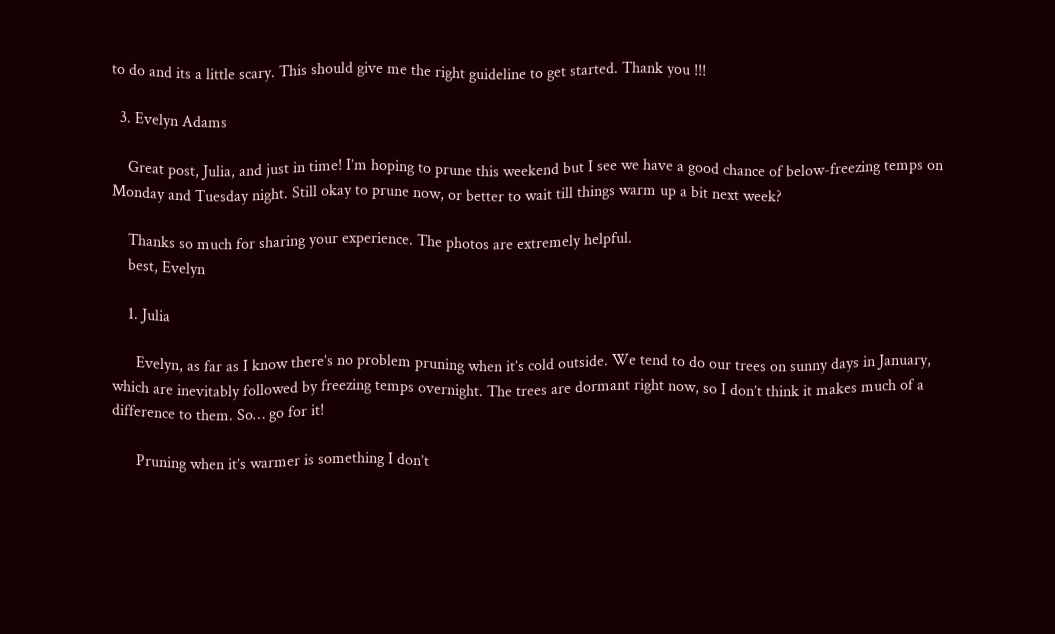to do and its a little scary. This should give me the right guideline to get started. Thank you !!!

  3. Evelyn Adams

    Great post, Julia, and just in time! I’m hoping to prune this weekend but I see we have a good chance of below-freezing temps on Monday and Tuesday night. Still okay to prune now, or better to wait till things warm up a bit next week?

    Thanks so much for sharing your experience. The photos are extremely helpful.
    best, Evelyn

    1. Julia

      Evelyn, as far as I know there’s no problem pruning when it’s cold outside. We tend to do our trees on sunny days in January, which are inevitably followed by freezing temps overnight. The trees are dormant right now, so I don’t think it makes much of a difference to them. So… go for it!

      Pruning when it’s warmer is something I don’t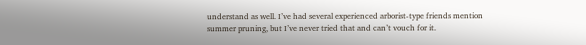understand as well. I’ve had several experienced arborist-type friends mention summer pruning, but I’ve never tried that and can’t vouch for it.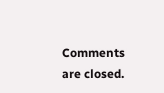Comments are closed.